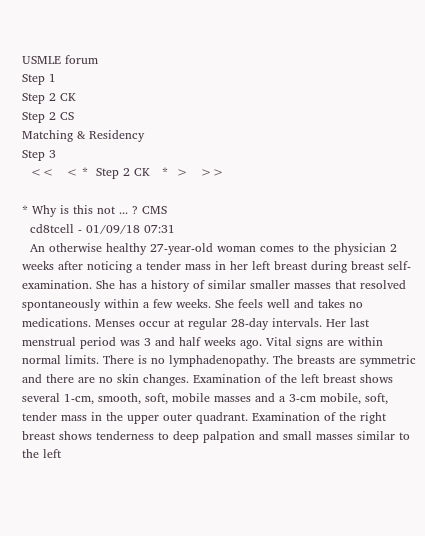USMLE forum
Step 1
Step 2 CK
Step 2 CS
Matching & Residency
Step 3
  <<   < *  Step 2 CK   *  >   >>

* Why is this not ... ? CMS
  cd8tcell - 01/09/18 07:31
  An otherwise healthy 27-year-old woman comes to the physician 2 weeks after noticing a tender mass in her left breast during breast self-examination. She has a history of similar smaller masses that resolved spontaneously within a few weeks. She feels well and takes no medications. Menses occur at regular 28-day intervals. Her last menstrual period was 3 and half weeks ago. Vital signs are within normal limits. There is no lymphadenopathy. The breasts are symmetric and there are no skin changes. Examination of the left breast shows several 1-cm, smooth, soft, mobile masses and a 3-cm mobile, soft, tender mass in the upper outer quadrant. Examination of the right breast shows tenderness to deep palpation and small masses similar to the left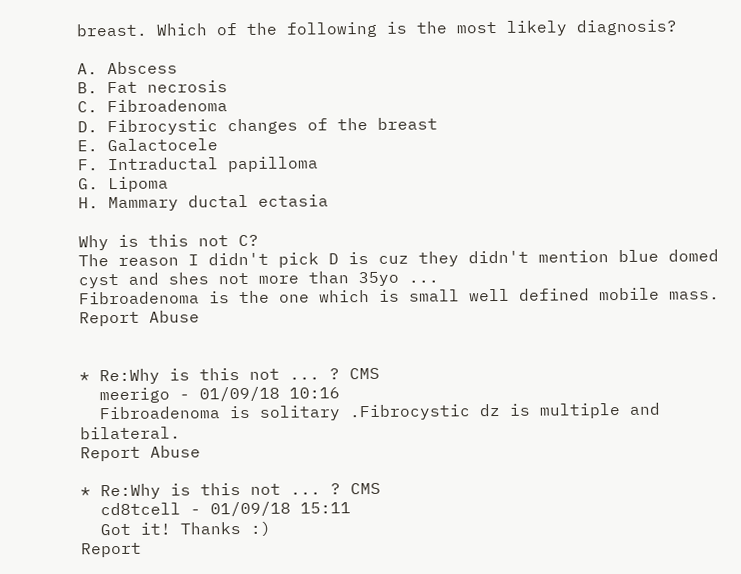breast. Which of the following is the most likely diagnosis?

A. Abscess
B. Fat necrosis
C. Fibroadenoma
D. Fibrocystic changes of the breast
E. Galactocele
F. Intraductal papilloma
G. Lipoma
H. Mammary ductal ectasia

Why is this not C?
The reason I didn't pick D is cuz they didn't mention blue domed cyst and shes not more than 35yo ...
Fibroadenoma is the one which is small well defined mobile mass.
Report Abuse


* Re:Why is this not ... ? CMS
  meerigo - 01/09/18 10:16
  Fibroadenoma is solitary .Fibrocystic dz is multiple and bilateral.
Report Abuse

* Re:Why is this not ... ? CMS
  cd8tcell - 01/09/18 15:11
  Got it! Thanks :)
Report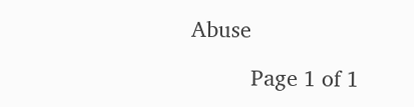Abuse

          Page 1 of 1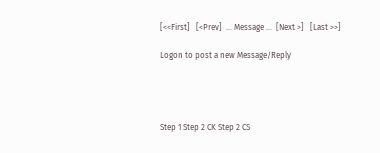[<<First]   [<Prev]  ... Message ...  [Next >]   [Last >>]

Logon to post a new Message/Reply




Step 1 Step 2 CK Step 2 CS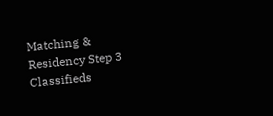Matching & Residency Step 3 Classifieds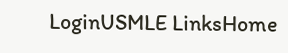LoginUSMLE LinksHome